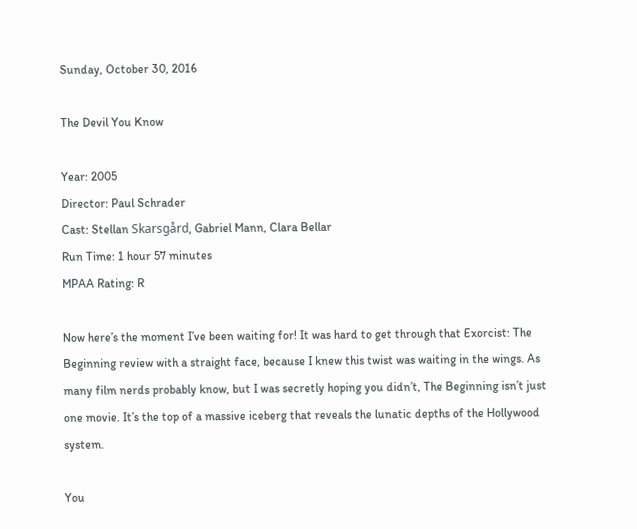Sunday, October 30, 2016

The Devil You Know

Year: 2005
Director: Paul Schrader
Cast: Stellan Skarsgård, Gabriel Mann, Clara Bellar
Run Time: 1 hour 57 minutes
MPAA Rating: R

Now here’s the moment I’ve been waiting for! It was hard to get through that Exorcist: The Beginning review with a straight face, because I knew this twist was waiting in the wings. As many film nerds probably know, but I was secretly hoping you didn’t, The Beginning isn’t just one movie. It’s the top of a massive iceberg that reveals the lunatic depths of the Hollywood system.

You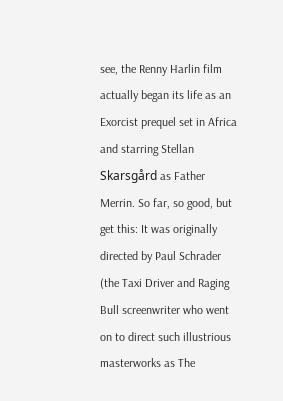see, the Renny Harlin film actually began its life as an Exorcist prequel set in Africa and starring Stellan Skarsgård as Father Merrin. So far, so good, but get this: It was originally directed by Paul Schrader (the Taxi Driver and Raging Bull screenwriter who went on to direct such illustrious masterworks as The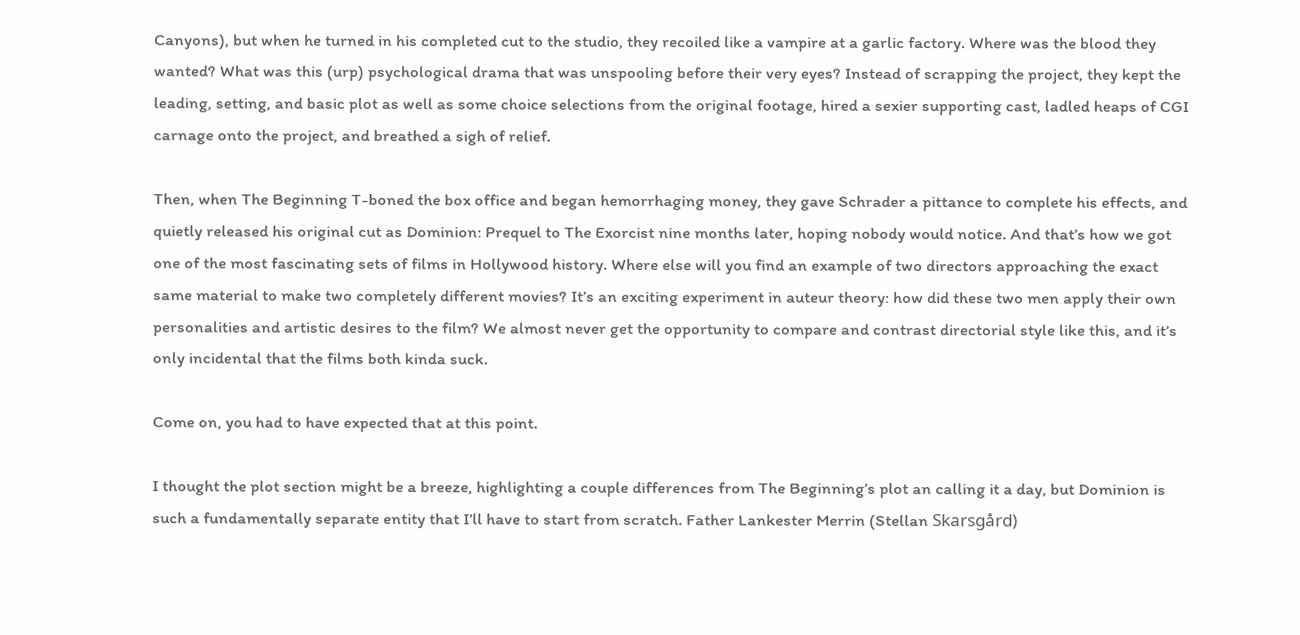Canyons), but when he turned in his completed cut to the studio, they recoiled like a vampire at a garlic factory. Where was the blood they wanted? What was this (urp) psychological drama that was unspooling before their very eyes? Instead of scrapping the project, they kept the leading, setting, and basic plot as well as some choice selections from the original footage, hired a sexier supporting cast, ladled heaps of CGI carnage onto the project, and breathed a sigh of relief.

Then, when The Beginning T-boned the box office and began hemorrhaging money, they gave Schrader a pittance to complete his effects, and quietly released his original cut as Dominion: Prequel to The Exorcist nine months later, hoping nobody would notice. And that’s how we got one of the most fascinating sets of films in Hollywood history. Where else will you find an example of two directors approaching the exact same material to make two completely different movies? It’s an exciting experiment in auteur theory: how did these two men apply their own personalities and artistic desires to the film? We almost never get the opportunity to compare and contrast directorial style like this, and it’s only incidental that the films both kinda suck.

Come on, you had to have expected that at this point.

I thought the plot section might be a breeze, highlighting a couple differences from The Beginning’s plot an calling it a day, but Dominion is such a fundamentally separate entity that I’ll have to start from scratch. Father Lankester Merrin (Stellan Skarsgård)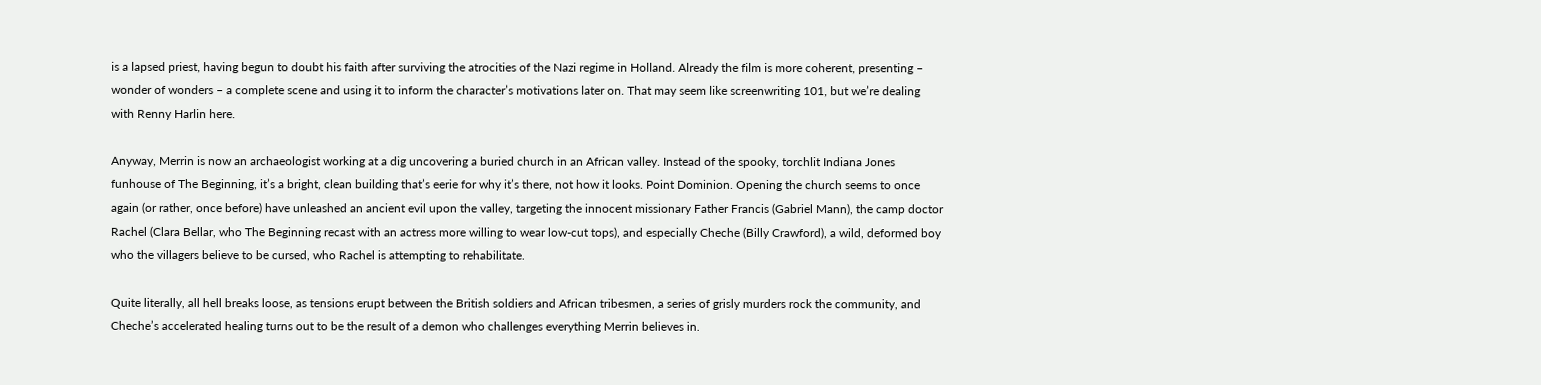is a lapsed priest, having begun to doubt his faith after surviving the atrocities of the Nazi regime in Holland. Already the film is more coherent, presenting – wonder of wonders – a complete scene and using it to inform the character’s motivations later on. That may seem like screenwriting 101, but we’re dealing with Renny Harlin here.

Anyway, Merrin is now an archaeologist working at a dig uncovering a buried church in an African valley. Instead of the spooky, torchlit Indiana Jones funhouse of The Beginning, it’s a bright, clean building that’s eerie for why it’s there, not how it looks. Point Dominion. Opening the church seems to once again (or rather, once before) have unleashed an ancient evil upon the valley, targeting the innocent missionary Father Francis (Gabriel Mann), the camp doctor Rachel (Clara Bellar, who The Beginning recast with an actress more willing to wear low-cut tops), and especially Cheche (Billy Crawford), a wild, deformed boy who the villagers believe to be cursed, who Rachel is attempting to rehabilitate.

Quite literally, all hell breaks loose, as tensions erupt between the British soldiers and African tribesmen, a series of grisly murders rock the community, and Cheche’s accelerated healing turns out to be the result of a demon who challenges everything Merrin believes in.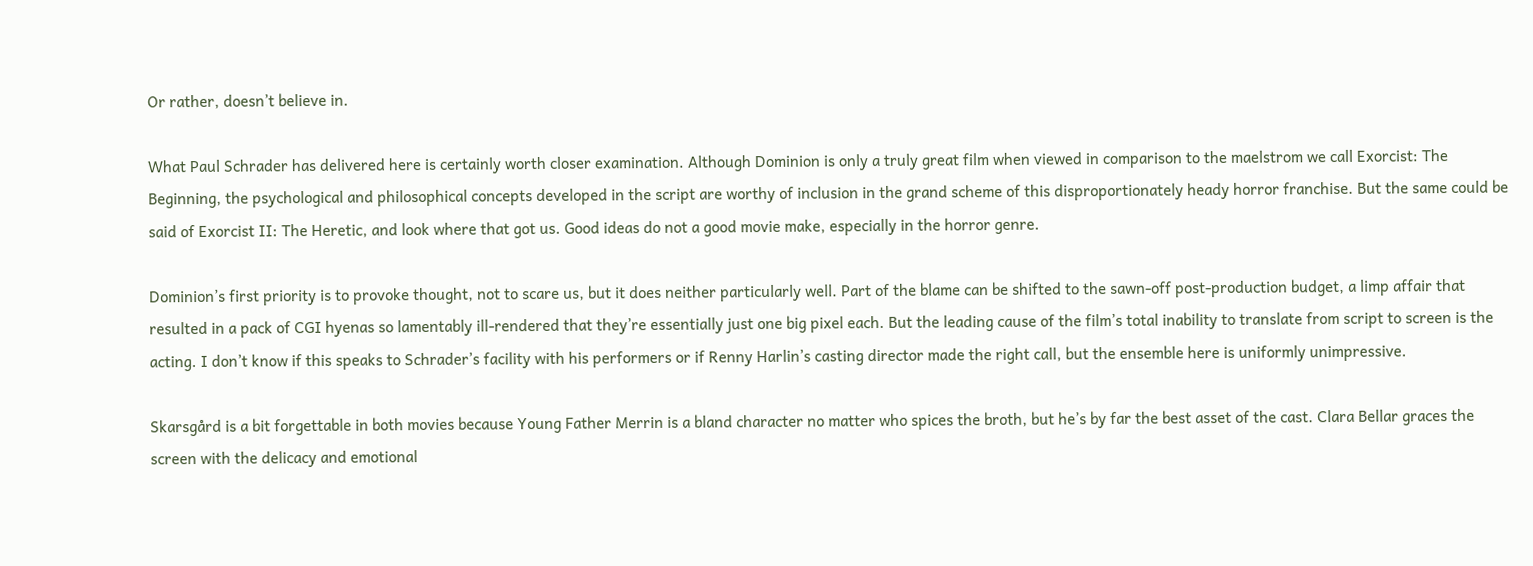Or rather, doesn’t believe in.

What Paul Schrader has delivered here is certainly worth closer examination. Although Dominion is only a truly great film when viewed in comparison to the maelstrom we call Exorcist: The Beginning, the psychological and philosophical concepts developed in the script are worthy of inclusion in the grand scheme of this disproportionately heady horror franchise. But the same could be said of Exorcist II: The Heretic, and look where that got us. Good ideas do not a good movie make, especially in the horror genre.

Dominion’s first priority is to provoke thought, not to scare us, but it does neither particularly well. Part of the blame can be shifted to the sawn-off post-production budget, a limp affair that resulted in a pack of CGI hyenas so lamentably ill-rendered that they’re essentially just one big pixel each. But the leading cause of the film’s total inability to translate from script to screen is the acting. I don’t know if this speaks to Schrader’s facility with his performers or if Renny Harlin’s casting director made the right call, but the ensemble here is uniformly unimpressive.

Skarsgård is a bit forgettable in both movies because Young Father Merrin is a bland character no matter who spices the broth, but he’s by far the best asset of the cast. Clara Bellar graces the screen with the delicacy and emotional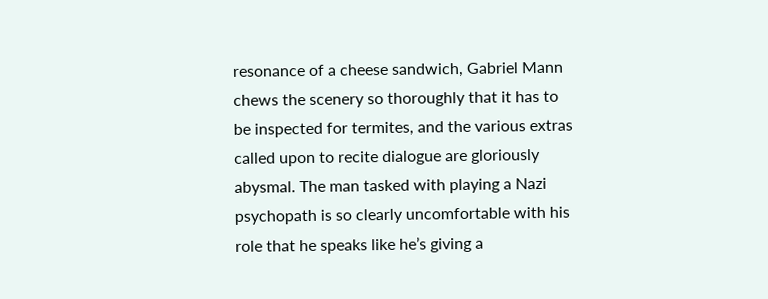resonance of a cheese sandwich, Gabriel Mann chews the scenery so thoroughly that it has to be inspected for termites, and the various extras called upon to recite dialogue are gloriously abysmal. The man tasked with playing a Nazi psychopath is so clearly uncomfortable with his role that he speaks like he’s giving a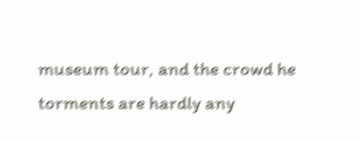museum tour, and the crowd he torments are hardly any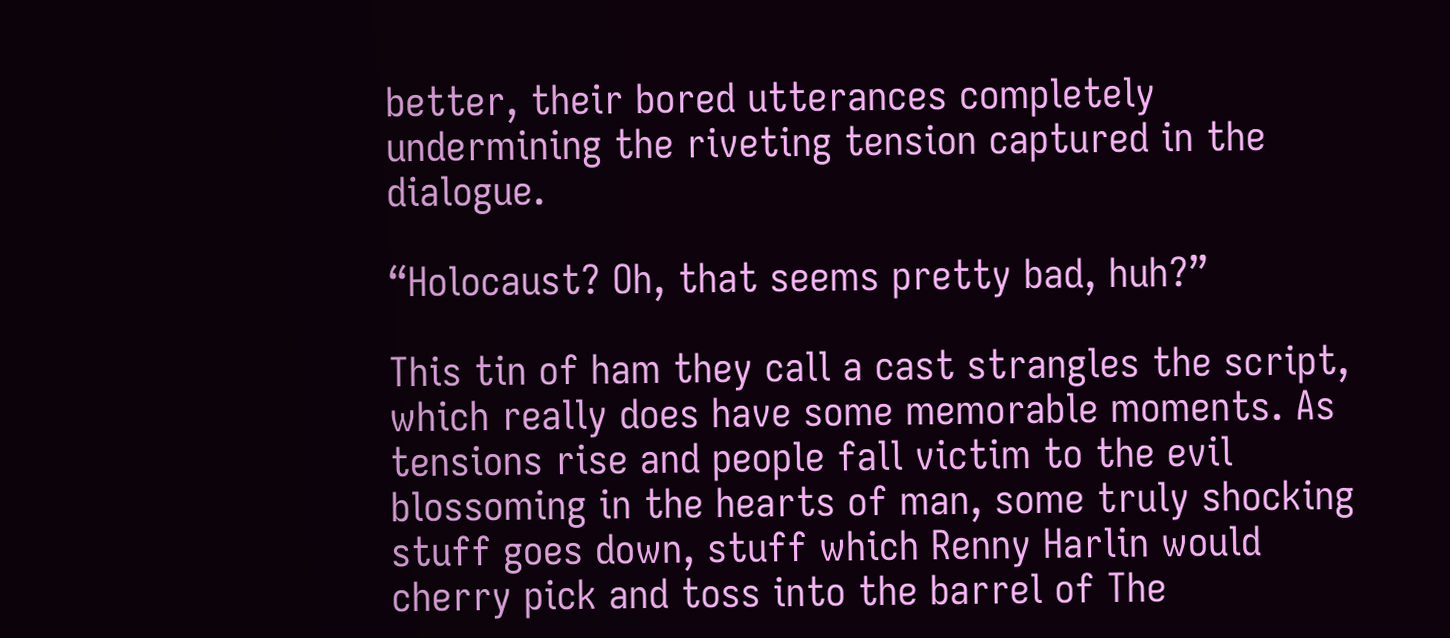better, their bored utterances completely undermining the riveting tension captured in the dialogue.

“Holocaust? Oh, that seems pretty bad, huh?”

This tin of ham they call a cast strangles the script, which really does have some memorable moments. As tensions rise and people fall victim to the evil blossoming in the hearts of man, some truly shocking stuff goes down, stuff which Renny Harlin would cherry pick and toss into the barrel of The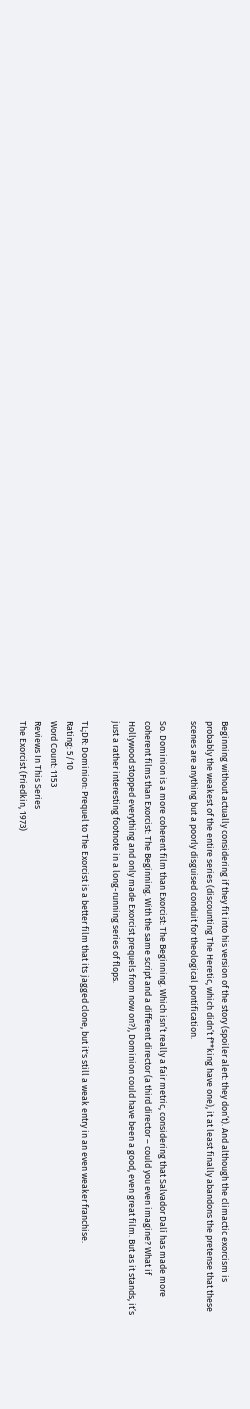Beginning without actually considering if they fit into his version of the story (spoiler alert: they don’t). And although the climactic exorcism is probably the weakest of the entire series (discounting The Heretic, which didn’t f**king have one), it at least finally abandons the pretense that these scenes are anything but a poorly disguised conduit for theological pontification.

So. Dominion is a more coherent film than Exorcist: The Beginning. Which isn’t really a fair metric, considering that Salvador Dalí has made more coherent films than Exorcist: The Beginning. With the same script and a different director (a third director – could you even imagine? What if Hollywood stopped everything and only made Exorcist prequels from now on?), Dominion could have been a good, even great film. But as it stands, it’s just a rather interesting footnote in a long-running series of flops.

TL;DR: Dominion: Prequel to The Exorcist is a better film that its jagged clone, but it's still a weak entry in an even weaker franchise.
Rating: 5/10
Word Count: 1153
Reviews In This Series
The Exorcist (Friedkin, 1973)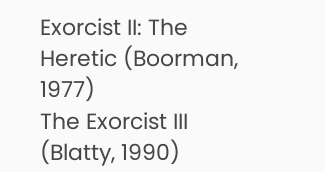Exorcist II: The Heretic (Boorman, 1977)
The Exorcist III (Blatty, 1990)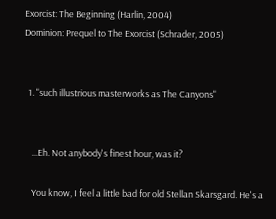Exorcist: The Beginning (Harlin, 2004)
Dominion: Prequel to The Exorcist (Schrader, 2005)


  1. "such illustrious masterworks as The Canyons"


    ...Eh. Not anybody's finest hour, was it?

    You know, I feel a little bad for old Stellan Skarsgard. He's a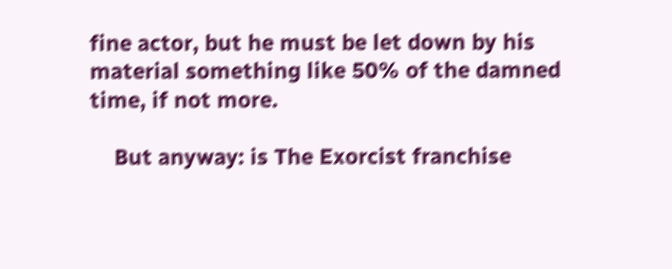fine actor, but he must be let down by his material something like 50% of the damned time, if not more.

    But anyway: is The Exorcist franchise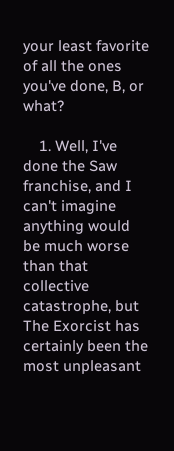your least favorite of all the ones you've done, B, or what?

    1. Well, I've done the Saw franchise, and I can't imagine anything would be much worse than that collective catastrophe, but The Exorcist has certainly been the most unpleasant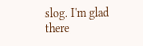slog. I'm glad there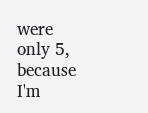were only 5, because I'm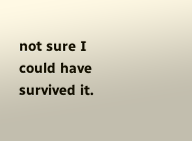not sure I could have survived it.